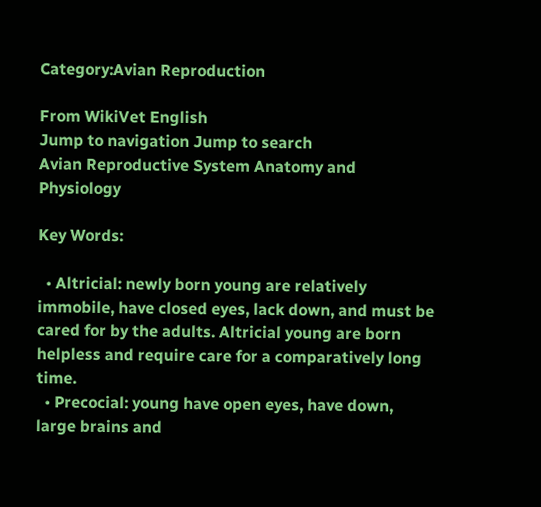Category:Avian Reproduction

From WikiVet English
Jump to navigation Jump to search
Avian Reproductive System Anatomy and Physiology

Key Words:

  • Altricial: newly born young are relatively immobile, have closed eyes, lack down, and must be cared for by the adults. Altricial young are born helpless and require care for a comparatively long time.
  • Precocial: young have open eyes, have down, large brains and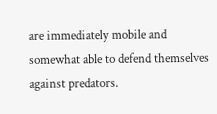are immediately mobile and somewhat able to defend themselves against predators.